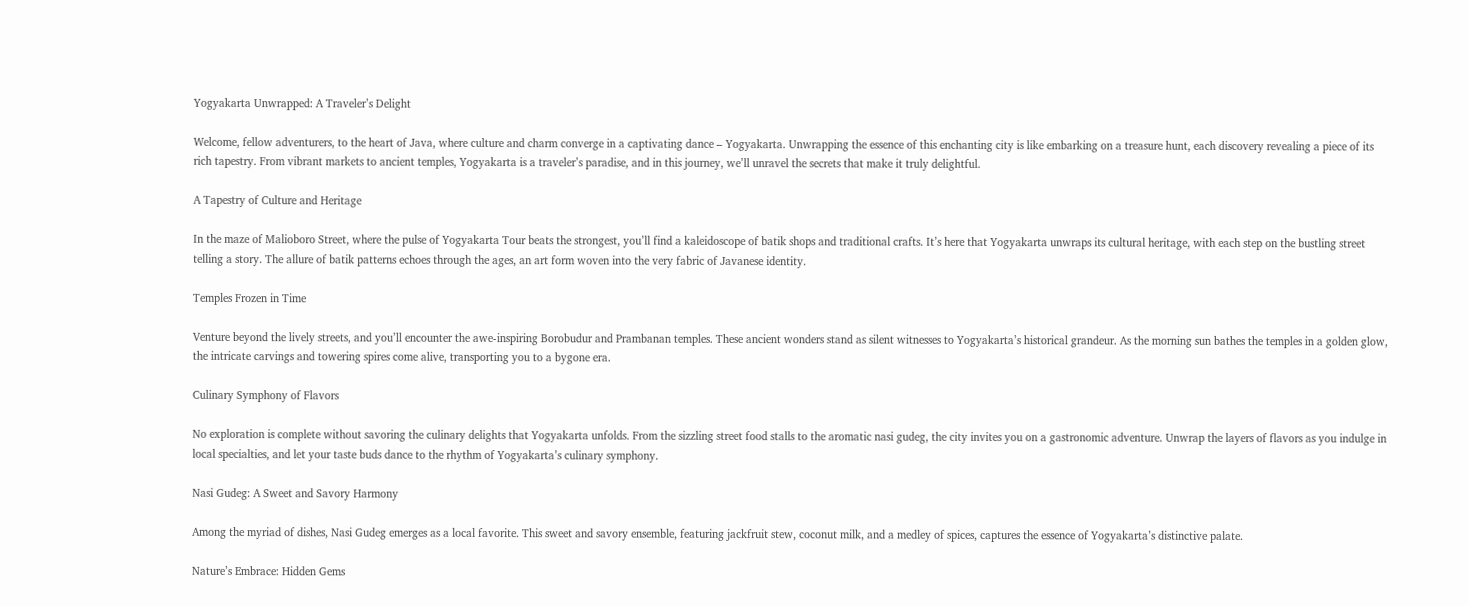Yogyakarta Unwrapped: A Traveler’s Delight

Welcome, fellow adventurers, to the heart of Java, where culture and charm converge in a captivating dance – Yogyakarta. Unwrapping the essence of this enchanting city is like embarking on a treasure hunt, each discovery revealing a piece of its rich tapestry. From vibrant markets to ancient temples, Yogyakarta is a traveler’s paradise, and in this journey, we’ll unravel the secrets that make it truly delightful.

A Tapestry of Culture and Heritage

In the maze of Malioboro Street, where the pulse of Yogyakarta Tour beats the strongest, you’ll find a kaleidoscope of batik shops and traditional crafts. It’s here that Yogyakarta unwraps its cultural heritage, with each step on the bustling street telling a story. The allure of batik patterns echoes through the ages, an art form woven into the very fabric of Javanese identity.

Temples Frozen in Time

Venture beyond the lively streets, and you’ll encounter the awe-inspiring Borobudur and Prambanan temples. These ancient wonders stand as silent witnesses to Yogyakarta’s historical grandeur. As the morning sun bathes the temples in a golden glow, the intricate carvings and towering spires come alive, transporting you to a bygone era.

Culinary Symphony of Flavors

No exploration is complete without savoring the culinary delights that Yogyakarta unfolds. From the sizzling street food stalls to the aromatic nasi gudeg, the city invites you on a gastronomic adventure. Unwrap the layers of flavors as you indulge in local specialties, and let your taste buds dance to the rhythm of Yogyakarta’s culinary symphony.

Nasi Gudeg: A Sweet and Savory Harmony

Among the myriad of dishes, Nasi Gudeg emerges as a local favorite. This sweet and savory ensemble, featuring jackfruit stew, coconut milk, and a medley of spices, captures the essence of Yogyakarta’s distinctive palate.

Nature’s Embrace: Hidden Gems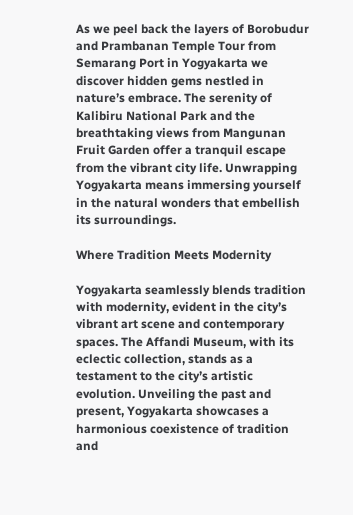As we peel back the layers of Borobudur and Prambanan Temple Tour from Semarang Port in Yogyakarta we discover hidden gems nestled in nature’s embrace. The serenity of Kalibiru National Park and the breathtaking views from Mangunan Fruit Garden offer a tranquil escape from the vibrant city life. Unwrapping Yogyakarta means immersing yourself in the natural wonders that embellish its surroundings.

Where Tradition Meets Modernity

Yogyakarta seamlessly blends tradition with modernity, evident in the city’s vibrant art scene and contemporary spaces. The Affandi Museum, with its eclectic collection, stands as a testament to the city’s artistic evolution. Unveiling the past and present, Yogyakarta showcases a harmonious coexistence of tradition and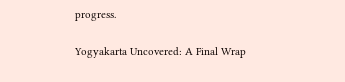progress.

Yogyakarta Uncovered: A Final Wrap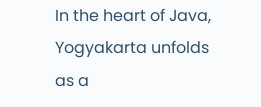In the heart of Java, Yogyakarta unfolds as a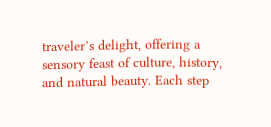traveler’s delight, offering a sensory feast of culture, history, and natural beauty. Each step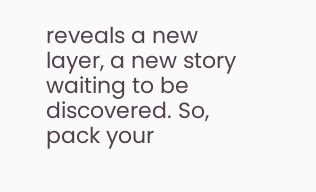reveals a new layer, a new story waiting to be discovered. So, pack your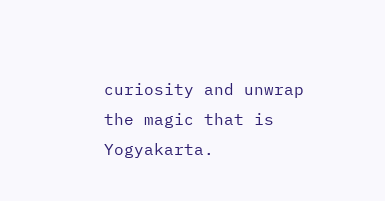curiosity and unwrap the magic that is Yogyakarta.